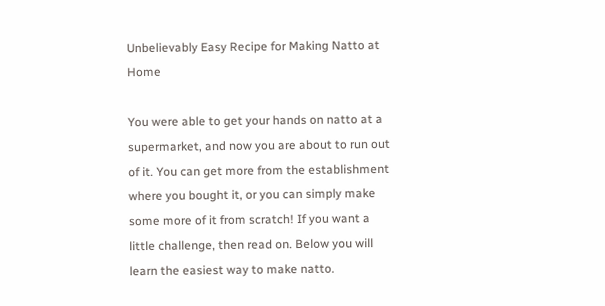Unbelievably Easy Recipe for Making Natto at Home

You were able to get your hands on natto at a supermarket, and now you are about to run out of it. You can get more from the establishment where you bought it, or you can simply make some more of it from scratch! If you want a little challenge, then read on. Below you will learn the easiest way to make natto.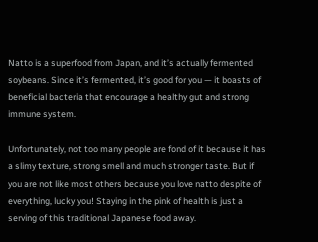Natto is a superfood from Japan, and it’s actually fermented soybeans. Since it’s fermented, it’s good for you — it boasts of beneficial bacteria that encourage a healthy gut and strong immune system.

Unfortunately, not too many people are fond of it because it has a slimy texture, strong smell and much stronger taste. But if you are not like most others because you love natto despite of everything, lucky you! Staying in the pink of health is just a serving of this traditional Japanese food away.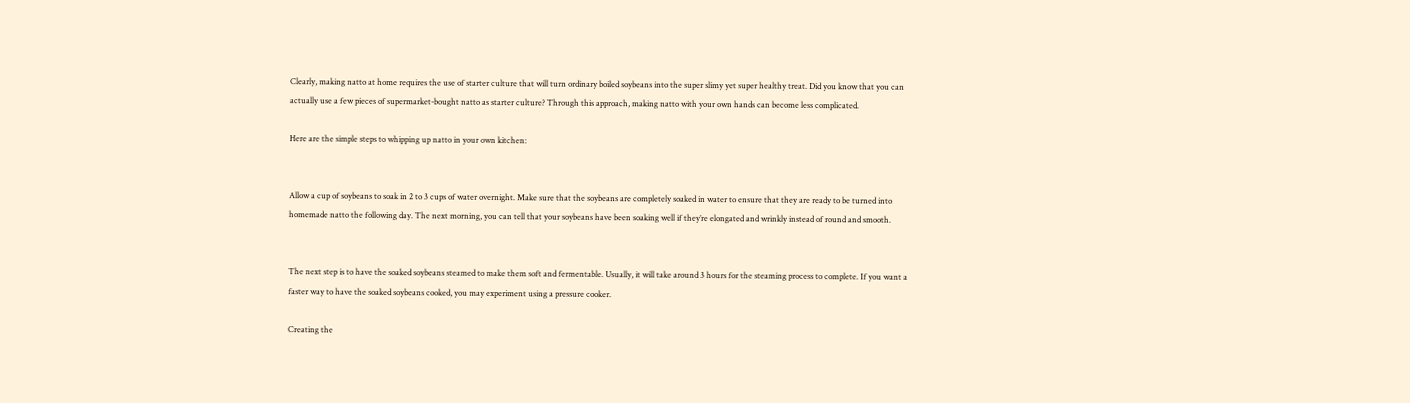Clearly, making natto at home requires the use of starter culture that will turn ordinary boiled soybeans into the super slimy yet super healthy treat. Did you know that you can actually use a few pieces of supermarket-bought natto as starter culture? Through this approach, making natto with your own hands can become less complicated.

Here are the simple steps to whipping up natto in your own kitchen:


Allow a cup of soybeans to soak in 2 to 3 cups of water overnight. Make sure that the soybeans are completely soaked in water to ensure that they are ready to be turned into homemade natto the following day. The next morning, you can tell that your soybeans have been soaking well if they’re elongated and wrinkly instead of round and smooth.


The next step is to have the soaked soybeans steamed to make them soft and fermentable. Usually, it will take around 3 hours for the steaming process to complete. If you want a faster way to have the soaked soybeans cooked, you may experiment using a pressure cooker.

Creating the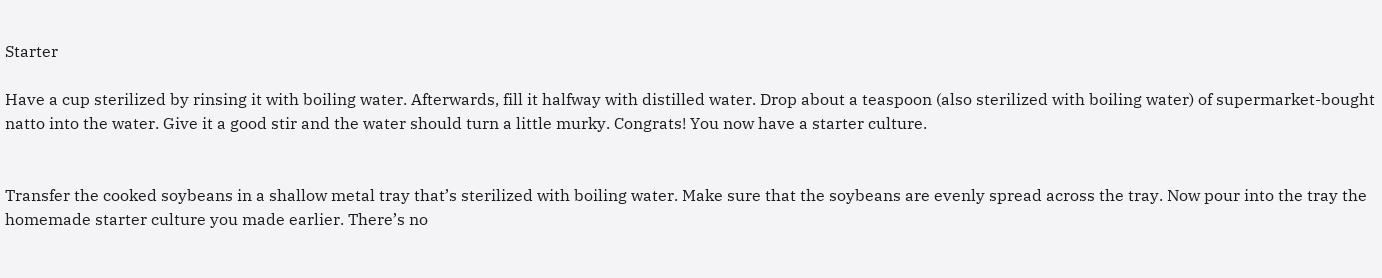Starter

Have a cup sterilized by rinsing it with boiling water. Afterwards, fill it halfway with distilled water. Drop about a teaspoon (also sterilized with boiling water) of supermarket-bought natto into the water. Give it a good stir and the water should turn a little murky. Congrats! You now have a starter culture.


Transfer the cooked soybeans in a shallow metal tray that’s sterilized with boiling water. Make sure that the soybeans are evenly spread across the tray. Now pour into the tray the homemade starter culture you made earlier. There’s no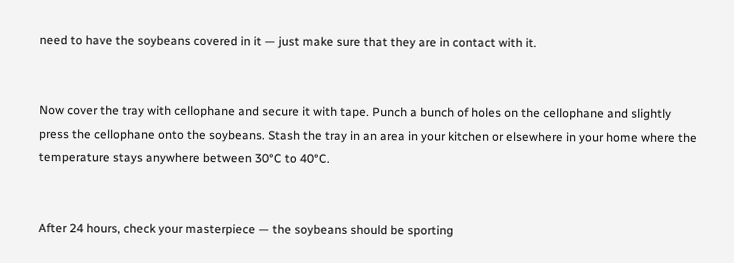need to have the soybeans covered in it — just make sure that they are in contact with it.


Now cover the tray with cellophane and secure it with tape. Punch a bunch of holes on the cellophane and slightly press the cellophane onto the soybeans. Stash the tray in an area in your kitchen or elsewhere in your home where the temperature stays anywhere between 30°C to 40°C.


After 24 hours, check your masterpiece — the soybeans should be sporting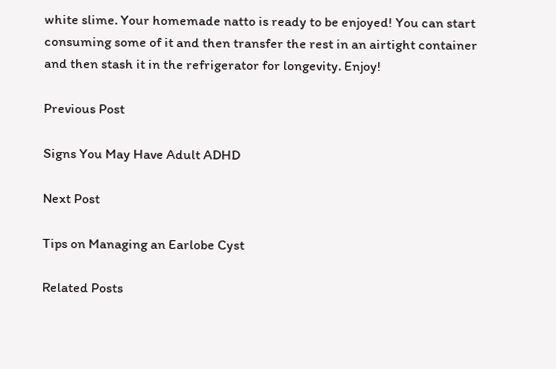white slime. Your homemade natto is ready to be enjoyed! You can start consuming some of it and then transfer the rest in an airtight container and then stash it in the refrigerator for longevity. Enjoy!

Previous Post

Signs You May Have Adult ADHD

Next Post

Tips on Managing an Earlobe Cyst

Related Posts